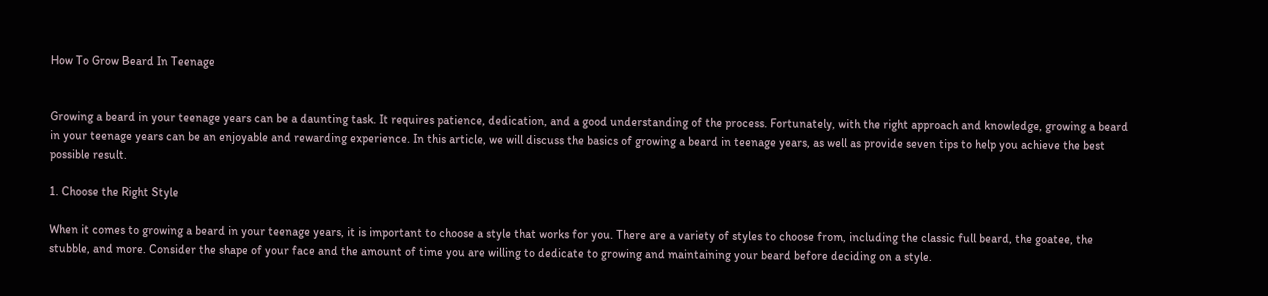How To Grow Beard In Teenage


Growing a beard in your teenage years can be a daunting task. It requires patience, dedication, and a good understanding of the process. Fortunately, with the right approach and knowledge, growing a beard in your teenage years can be an enjoyable and rewarding experience. In this article, we will discuss the basics of growing a beard in teenage years, as well as provide seven tips to help you achieve the best possible result.

1. Choose the Right Style

When it comes to growing a beard in your teenage years, it is important to choose a style that works for you. There are a variety of styles to choose from, including the classic full beard, the goatee, the stubble, and more. Consider the shape of your face and the amount of time you are willing to dedicate to growing and maintaining your beard before deciding on a style.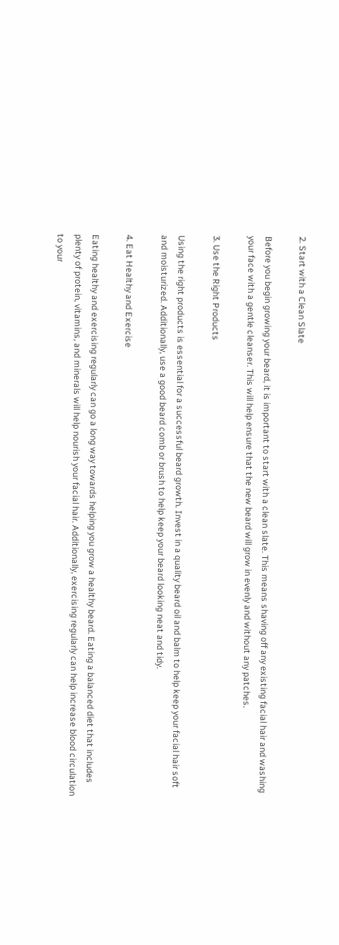2. Start with a Clean Slate

Before you begin growing your beard, it is important to start with a clean slate. This means shaving off any existing facial hair and washing your face with a gentle cleanser. This will help ensure that the new beard will grow in evenly and without any patches.

3. Use the Right Products

Using the right products is essential for a successful beard growth. Invest in a quality beard oil and balm to help keep your facial hair soft and moisturized. Additionally, use a good beard comb or brush to help keep your beard looking neat and tidy.

4. Eat Healthy and Exercise

Eating healthy and exercising regularly can go a long way towards helping you grow a healthy beard. Eating a balanced diet that includes plenty of protein, vitamins, and minerals will help nourish your facial hair. Additionally, exercising regularly can help increase blood circulation to your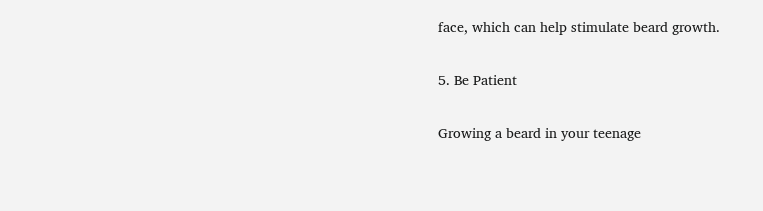face, which can help stimulate beard growth.

5. Be Patient

Growing a beard in your teenage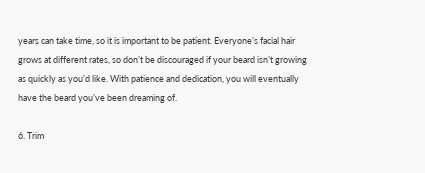years can take time, so it is important to be patient. Everyone’s facial hair grows at different rates, so don’t be discouraged if your beard isn’t growing as quickly as you’d like. With patience and dedication, you will eventually have the beard you’ve been dreaming of.

6. Trim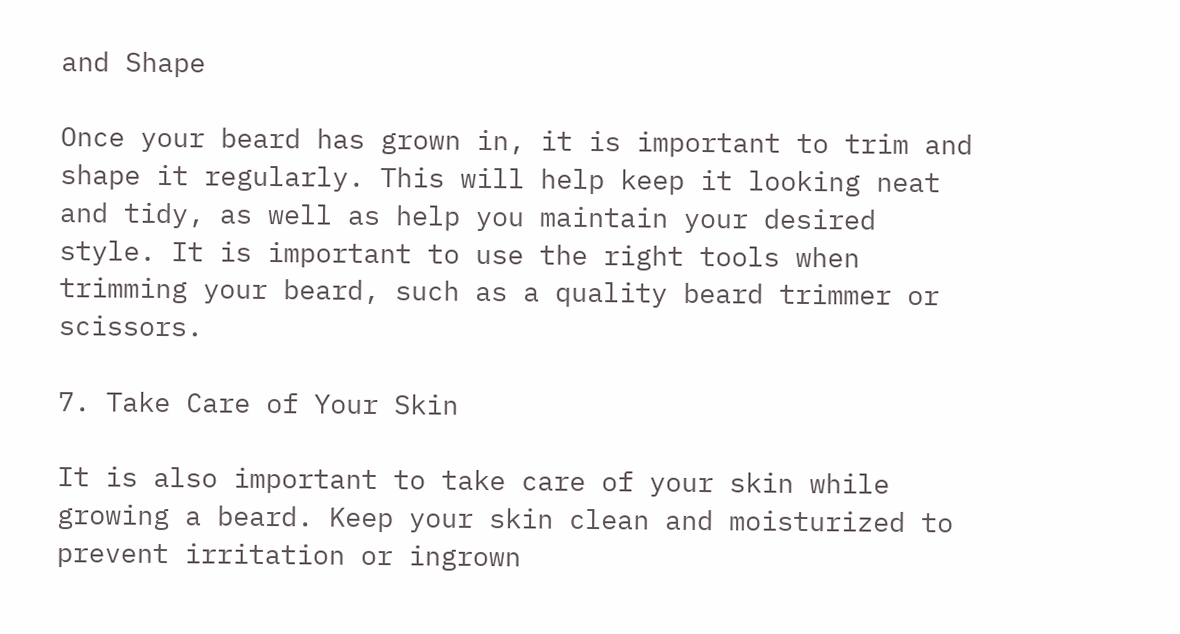and Shape

Once your beard has grown in, it is important to trim and shape it regularly. This will help keep it looking neat and tidy, as well as help you maintain your desired style. It is important to use the right tools when trimming your beard, such as a quality beard trimmer or scissors.

7. Take Care of Your Skin

It is also important to take care of your skin while growing a beard. Keep your skin clean and moisturized to prevent irritation or ingrown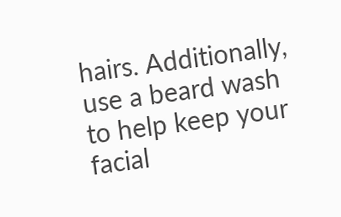hairs. Additionally, use a beard wash to help keep your facial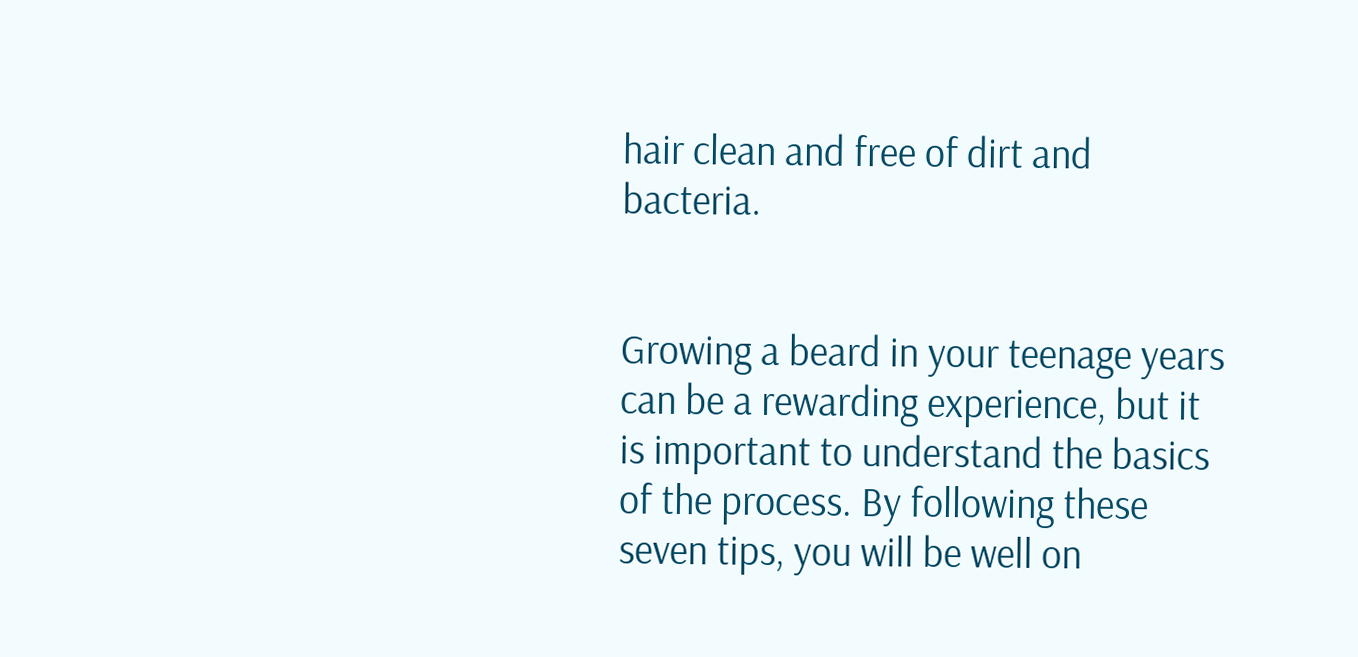hair clean and free of dirt and bacteria.


Growing a beard in your teenage years can be a rewarding experience, but it is important to understand the basics of the process. By following these seven tips, you will be well on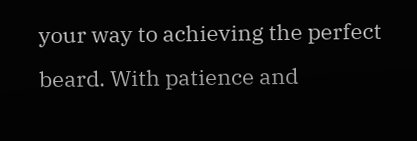your way to achieving the perfect beard. With patience and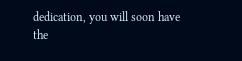dedication, you will soon have the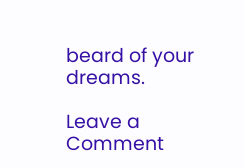beard of your dreams.

Leave a Comment